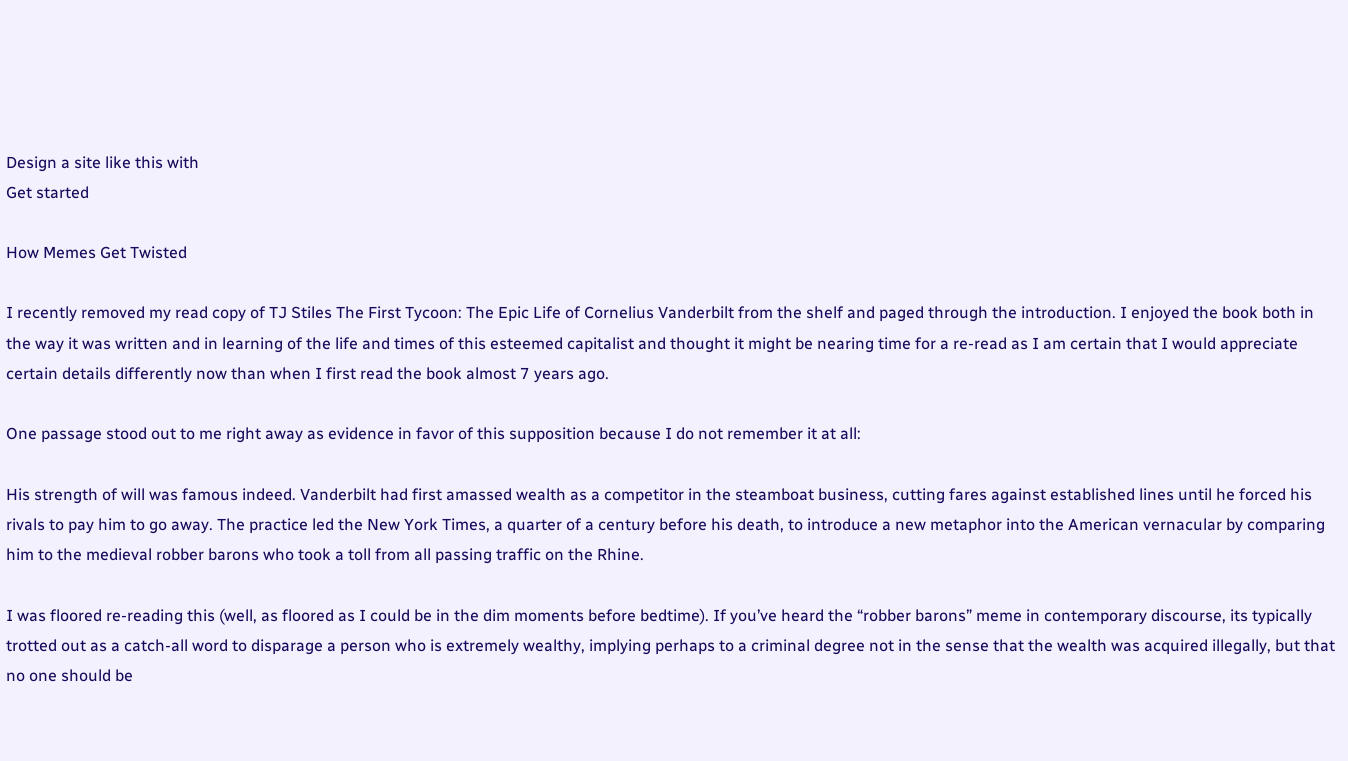Design a site like this with
Get started

How Memes Get Twisted

I recently removed my read copy of TJ Stiles The First Tycoon: The Epic Life of Cornelius Vanderbilt from the shelf and paged through the introduction. I enjoyed the book both in the way it was written and in learning of the life and times of this esteemed capitalist and thought it might be nearing time for a re-read as I am certain that I would appreciate certain details differently now than when I first read the book almost 7 years ago.

One passage stood out to me right away as evidence in favor of this supposition because I do not remember it at all:

His strength of will was famous indeed. Vanderbilt had first amassed wealth as a competitor in the steamboat business, cutting fares against established lines until he forced his rivals to pay him to go away. The practice led the New York Times, a quarter of a century before his death, to introduce a new metaphor into the American vernacular by comparing him to the medieval robber barons who took a toll from all passing traffic on the Rhine.

I was floored re-reading this (well, as floored as I could be in the dim moments before bedtime). If you’ve heard the “robber barons” meme in contemporary discourse, its typically trotted out as a catch-all word to disparage a person who is extremely wealthy, implying perhaps to a criminal degree not in the sense that the wealth was acquired illegally, but that no one should be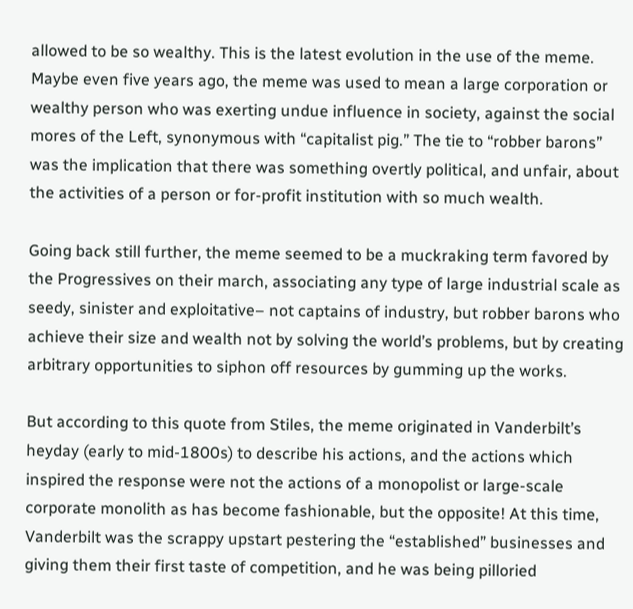allowed to be so wealthy. This is the latest evolution in the use of the meme. Maybe even five years ago, the meme was used to mean a large corporation or wealthy person who was exerting undue influence in society, against the social mores of the Left, synonymous with “capitalist pig.” The tie to “robber barons” was the implication that there was something overtly political, and unfair, about the activities of a person or for-profit institution with so much wealth.

Going back still further, the meme seemed to be a muckraking term favored by the Progressives on their march, associating any type of large industrial scale as seedy, sinister and exploitative– not captains of industry, but robber barons who achieve their size and wealth not by solving the world’s problems, but by creating arbitrary opportunities to siphon off resources by gumming up the works.

But according to this quote from Stiles, the meme originated in Vanderbilt’s heyday (early to mid-1800s) to describe his actions, and the actions which inspired the response were not the actions of a monopolist or large-scale corporate monolith as has become fashionable, but the opposite! At this time, Vanderbilt was the scrappy upstart pestering the “established” businesses and giving them their first taste of competition, and he was being pilloried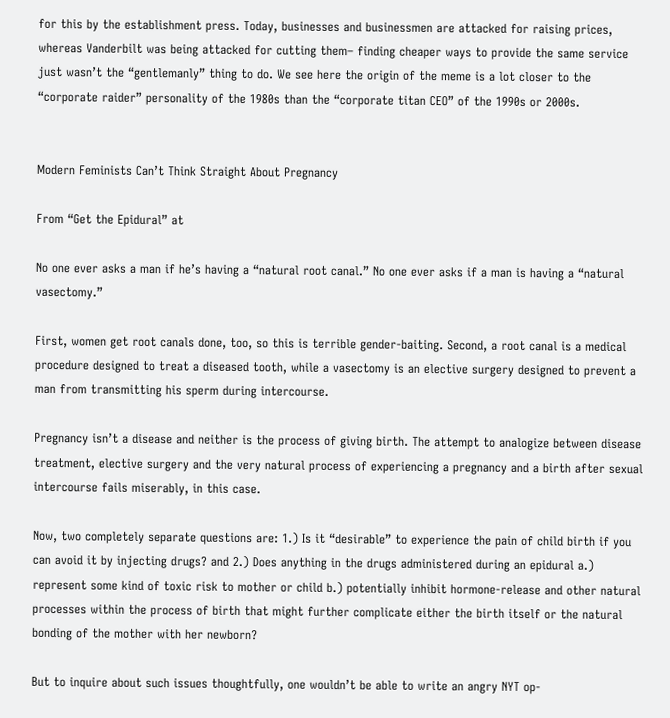for this by the establishment press. Today, businesses and businessmen are attacked for raising prices, whereas Vanderbilt was being attacked for cutting them– finding cheaper ways to provide the same service just wasn’t the “gentlemanly” thing to do. We see here the origin of the meme is a lot closer to the “corporate raider” personality of the 1980s than the “corporate titan CEO” of the 1990s or 2000s.


Modern Feminists Can’t Think Straight About Pregnancy

From “Get the Epidural” at

No one ever asks a man if he’s having a “natural root canal.” No one ever asks if a man is having a “natural vasectomy.”

First, women get root canals done, too, so this is terrible gender-baiting. Second, a root canal is a medical procedure designed to treat a diseased tooth, while a vasectomy is an elective surgery designed to prevent a man from transmitting his sperm during intercourse.

Pregnancy isn’t a disease and neither is the process of giving birth. The attempt to analogize between disease treatment, elective surgery and the very natural process of experiencing a pregnancy and a birth after sexual intercourse fails miserably, in this case.

Now, two completely separate questions are: 1.) Is it “desirable” to experience the pain of child birth if you can avoid it by injecting drugs? and 2.) Does anything in the drugs administered during an epidural a.) represent some kind of toxic risk to mother or child b.) potentially inhibit hormone-release and other natural processes within the process of birth that might further complicate either the birth itself or the natural bonding of the mother with her newborn?

But to inquire about such issues thoughtfully, one wouldn’t be able to write an angry NYT op-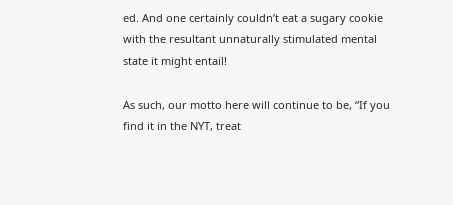ed. And one certainly couldn’t eat a sugary cookie with the resultant unnaturally stimulated mental state it might entail!

As such, our motto here will continue to be, “If you find it in the NYT, treat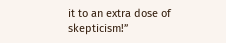it to an extra dose of skepticism!”